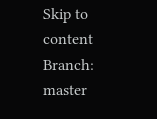Skip to content
Branch: master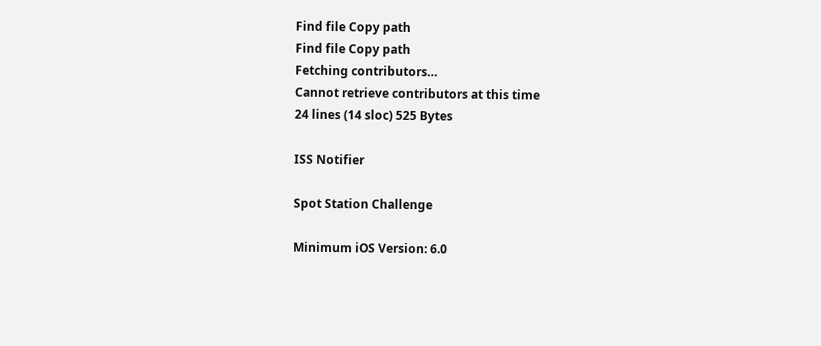Find file Copy path
Find file Copy path
Fetching contributors…
Cannot retrieve contributors at this time
24 lines (14 sloc) 525 Bytes

ISS Notifier

Spot Station Challenge

Minimum iOS Version: 6.0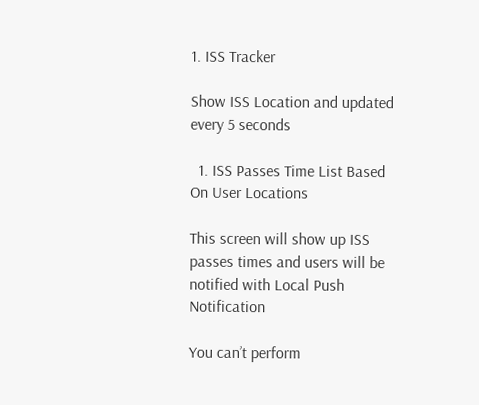1. ISS Tracker

Show ISS Location and updated every 5 seconds

  1. ISS Passes Time List Based On User Locations

This screen will show up ISS passes times and users will be notified with Local Push Notification

You can’t perform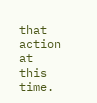that action at this time.